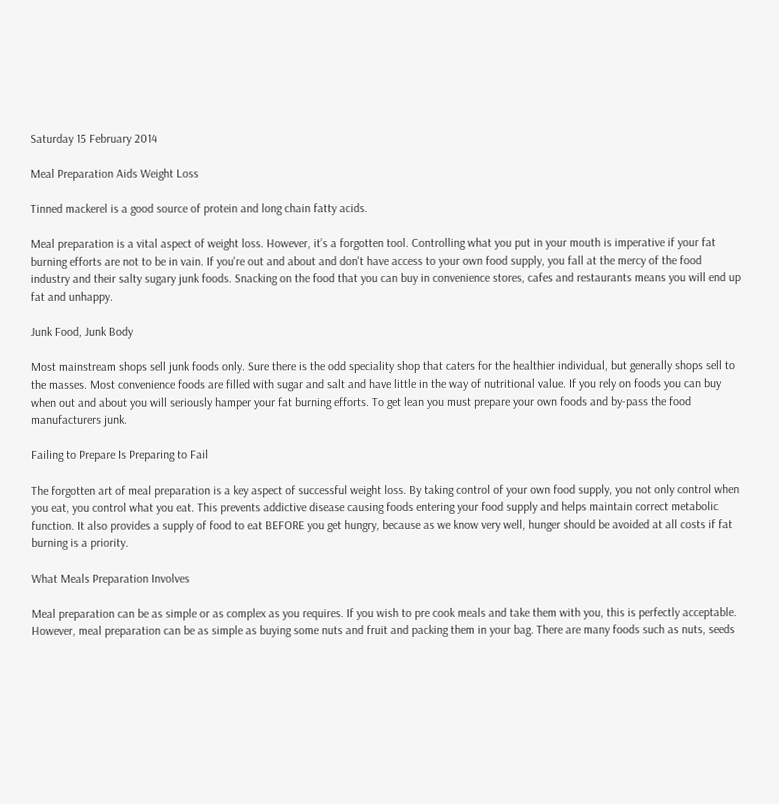Saturday 15 February 2014

Meal Preparation Aids Weight Loss

Tinned mackerel is a good source of protein and long chain fatty acids.

Meal preparation is a vital aspect of weight loss. However, it’s a forgotten tool. Controlling what you put in your mouth is imperative if your fat burning efforts are not to be in vain. If you're out and about and don't have access to your own food supply, you fall at the mercy of the food industry and their salty sugary junk foods. Snacking on the food that you can buy in convenience stores, cafes and restaurants means you will end up fat and unhappy.

Junk Food, Junk Body

Most mainstream shops sell junk foods only. Sure there is the odd speciality shop that caters for the healthier individual, but generally shops sell to the masses. Most convenience foods are filled with sugar and salt and have little in the way of nutritional value. If you rely on foods you can buy when out and about you will seriously hamper your fat burning efforts. To get lean you must prepare your own foods and by-pass the food manufacturers junk.

Failing to Prepare Is Preparing to Fail

The forgotten art of meal preparation is a key aspect of successful weight loss. By taking control of your own food supply, you not only control when you eat, you control what you eat. This prevents addictive disease causing foods entering your food supply and helps maintain correct metabolic function. It also provides a supply of food to eat BEFORE you get hungry, because as we know very well, hunger should be avoided at all costs if fat burning is a priority.

What Meals Preparation Involves

Meal preparation can be as simple or as complex as you requires. If you wish to pre cook meals and take them with you, this is perfectly acceptable. However, meal preparation can be as simple as buying some nuts and fruit and packing them in your bag. There are many foods such as nuts, seeds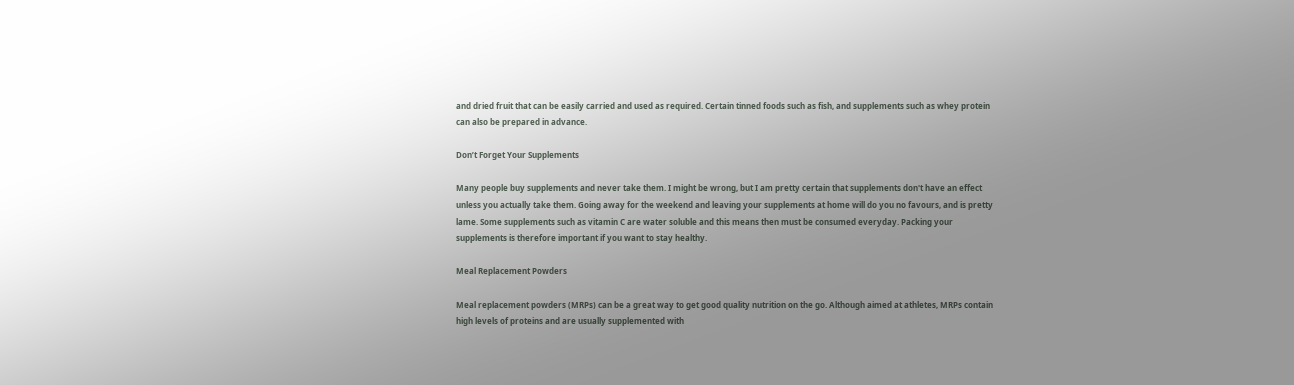and dried fruit that can be easily carried and used as required. Certain tinned foods such as fish, and supplements such as whey protein can also be prepared in advance.

Don’t Forget Your Supplements

Many people buy supplements and never take them. I might be wrong, but I am pretty certain that supplements don't have an effect unless you actually take them. Going away for the weekend and leaving your supplements at home will do you no favours, and is pretty lame. Some supplements such as vitamin C are water soluble and this means then must be consumed everyday. Packing your supplements is therefore important if you want to stay healthy.

Meal Replacement Powders

Meal replacement powders (MRPs) can be a great way to get good quality nutrition on the go. Although aimed at athletes, MRPs contain high levels of proteins and are usually supplemented with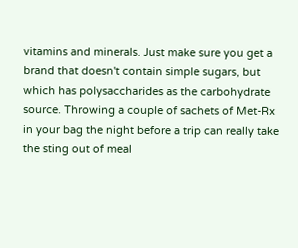vitamins and minerals. Just make sure you get a brand that doesn't contain simple sugars, but which has polysaccharides as the carbohydrate source. Throwing a couple of sachets of Met-Rx in your bag the night before a trip can really take the sting out of meal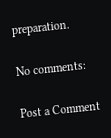preparation.

No comments:

Post a Comment